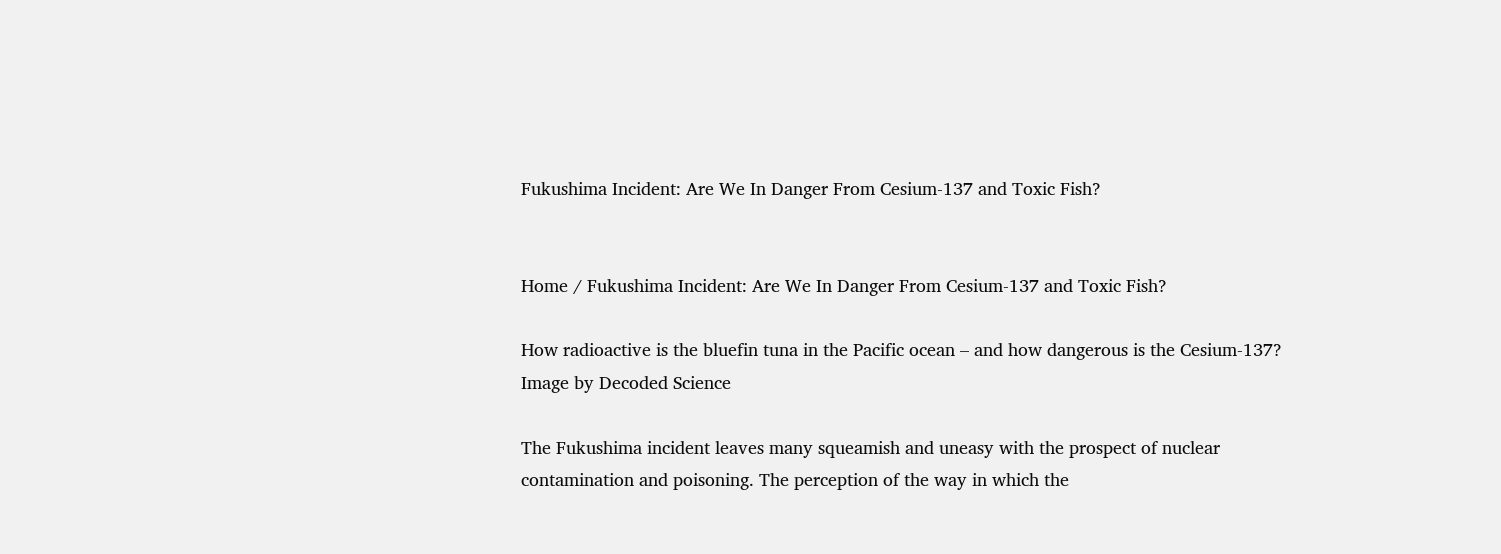Fukushima Incident: Are We In Danger From Cesium-137 and Toxic Fish?


Home / Fukushima Incident: Are We In Danger From Cesium-137 and Toxic Fish?

How radioactive is the bluefin tuna in the Pacific ocean – and how dangerous is the Cesium-137? Image by Decoded Science

The Fukushima incident leaves many squeamish and uneasy with the prospect of nuclear contamination and poisoning. The perception of the way in which the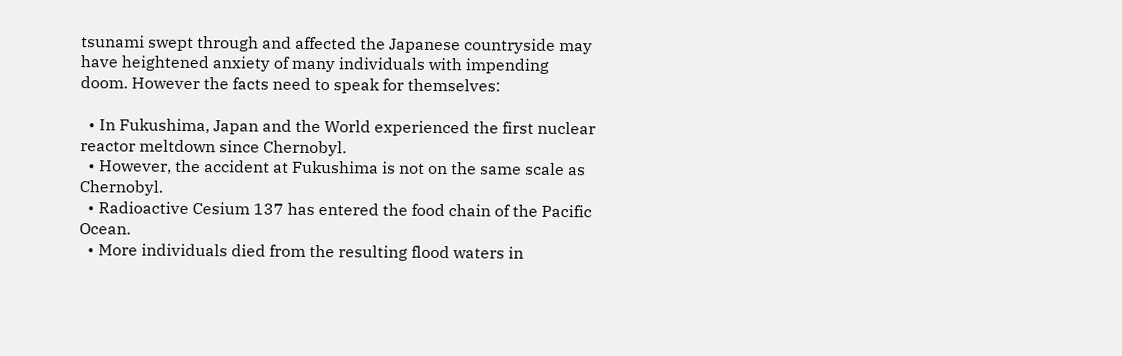tsunami swept through and affected the Japanese countryside may have heightened anxiety of many individuals with impending doom. However the facts need to speak for themselves:

  • In Fukushima, Japan and the World experienced the first nuclear reactor meltdown since Chernobyl.
  • However, the accident at Fukushima is not on the same scale as Chernobyl.
  • Radioactive Cesium 137 has entered the food chain of the Pacific Ocean.
  • More individuals died from the resulting flood waters in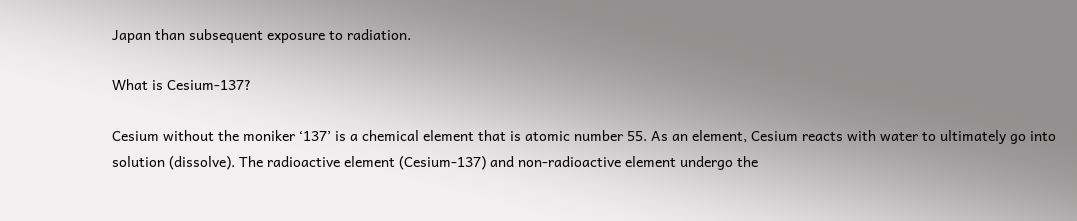Japan than subsequent exposure to radiation.

What is Cesium-137?

Cesium without the moniker ‘137’ is a chemical element that is atomic number 55. As an element, Cesium reacts with water to ultimately go into solution (dissolve). The radioactive element (Cesium-137) and non-radioactive element undergo the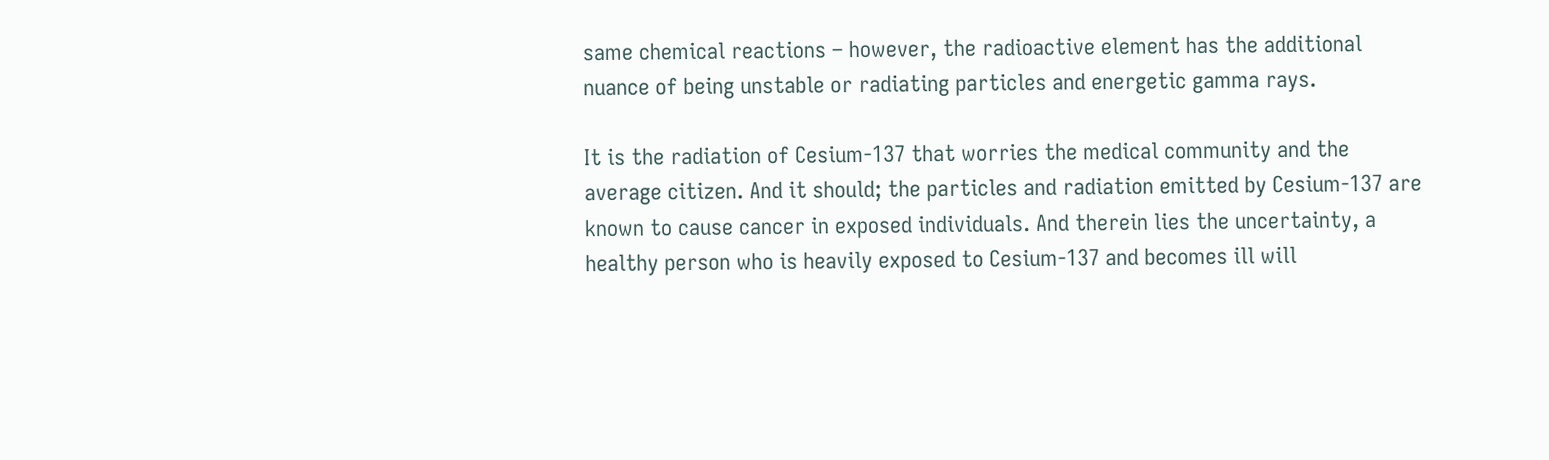same chemical reactions – however, the radioactive element has the additional nuance of being unstable or radiating particles and energetic gamma rays.

It is the radiation of Cesium-137 that worries the medical community and the average citizen. And it should; the particles and radiation emitted by Cesium-137 are known to cause cancer in exposed individuals. And therein lies the uncertainty, a healthy person who is heavily exposed to Cesium-137 and becomes ill will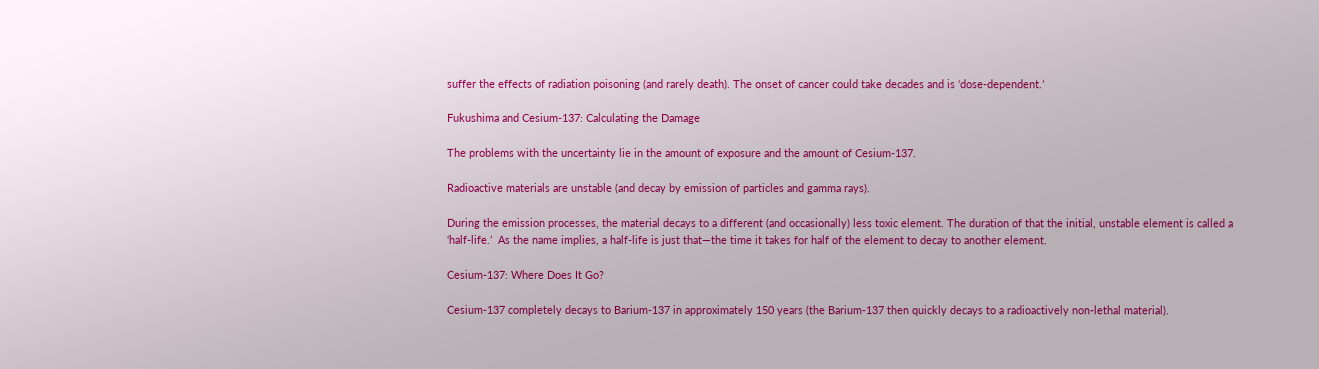suffer the effects of radiation poisoning (and rarely death). The onset of cancer could take decades and is ‘dose-dependent.’

Fukushima and Cesium-137: Calculating the Damage

The problems with the uncertainty lie in the amount of exposure and the amount of Cesium-137.

Radioactive materials are unstable (and decay by emission of particles and gamma rays).

During the emission processes, the material decays to a different (and occasionally) less toxic element. The duration of that the initial, unstable element is called a ‘half-life.’  As the name implies, a half-life is just that—the time it takes for half of the element to decay to another element.

Cesium-137: Where Does It Go?

Cesium-137 completely decays to Barium-137 in approximately 150 years (the Barium-137 then quickly decays to a radioactively non-lethal material).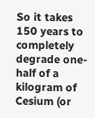So it takes 150 years to completely degrade one-half of a kilogram of Cesium (or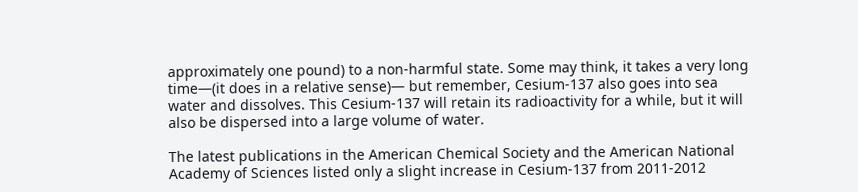approximately one pound) to a non-harmful state. Some may think, it takes a very long time—(it does in a relative sense)— but remember, Cesium-137 also goes into sea water and dissolves. This Cesium-137 will retain its radioactivity for a while, but it will also be dispersed into a large volume of water.

The latest publications in the American Chemical Society and the American National Academy of Sciences listed only a slight increase in Cesium-137 from 2011-2012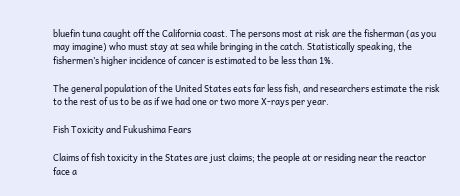bluefin tuna caught off the California coast. The persons most at risk are the fisherman (as you may imagine) who must stay at sea while bringing in the catch. Statistically speaking, the fishermen’s higher incidence of cancer is estimated to be less than 1%.

The general population of the United States eats far less fish, and researchers estimate the risk to the rest of us to be as if we had one or two more X-rays per year.

Fish Toxicity and Fukushima Fears

Claims of fish toxicity in the States are just claims; the people at or residing near the reactor face a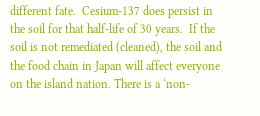different fate.  Cesium-137 does persist in the soil for that half-life of 30 years.  If the soil is not remediated (cleaned), the soil and the food chain in Japan will affect everyone on the island nation. There is a ‘non-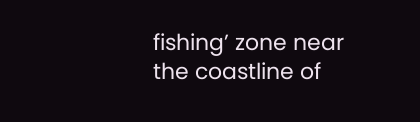fishing’ zone near the coastline of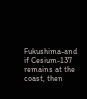Fukushima-and if Cesium-137 remains at the coast, then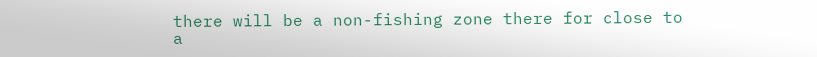there will be a non-fishing zone there for close to a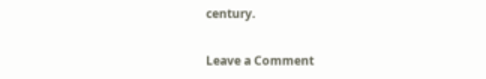century.

Leave a Comment